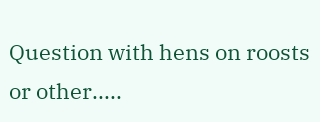Question with hens on roosts or other.....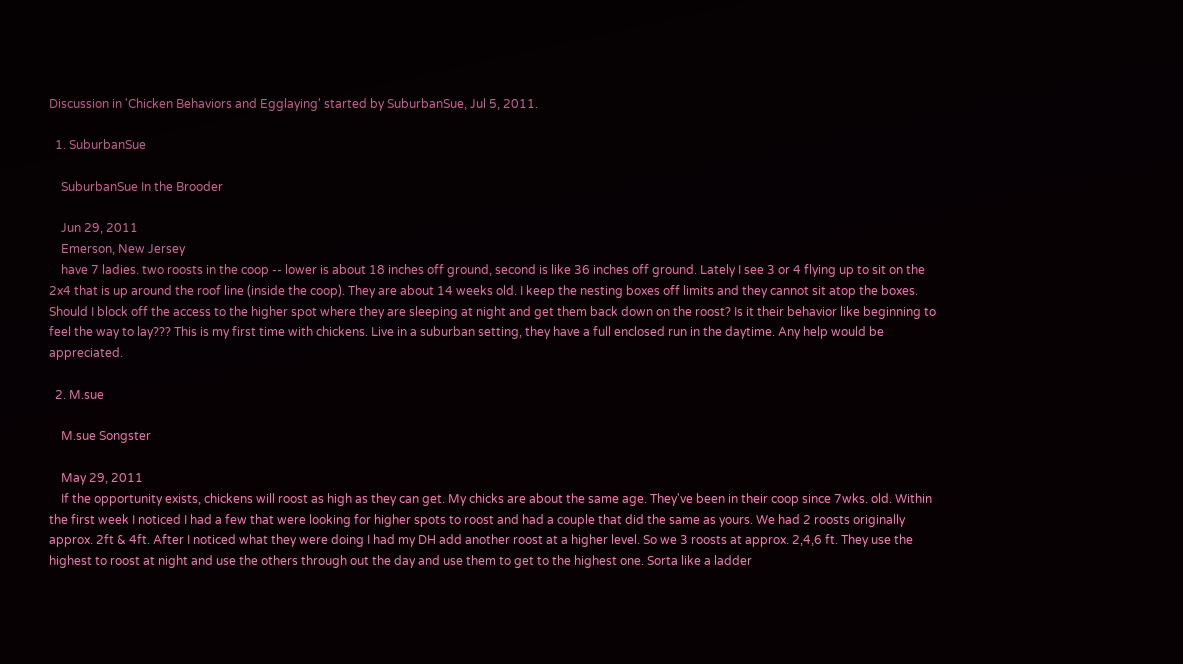Discussion in 'Chicken Behaviors and Egglaying' started by SuburbanSue, Jul 5, 2011.

  1. SuburbanSue

    SuburbanSue In the Brooder

    Jun 29, 2011
    Emerson, New Jersey
    have 7 ladies. two roosts in the coop -- lower is about 18 inches off ground, second is like 36 inches off ground. Lately I see 3 or 4 flying up to sit on the 2x4 that is up around the roof line (inside the coop). They are about 14 weeks old. I keep the nesting boxes off limits and they cannot sit atop the boxes. Should I block off the access to the higher spot where they are sleeping at night and get them back down on the roost? Is it their behavior like beginning to feel the way to lay??? This is my first time with chickens. Live in a suburban setting, they have a full enclosed run in the daytime. Any help would be appreciated.

  2. M.sue

    M.sue Songster

    May 29, 2011
    If the opportunity exists, chickens will roost as high as they can get. My chicks are about the same age. They've been in their coop since 7wks. old. Within the first week I noticed I had a few that were looking for higher spots to roost and had a couple that did the same as yours. We had 2 roosts originally approx. 2ft & 4ft. After I noticed what they were doing I had my DH add another roost at a higher level. So we 3 roosts at approx. 2,4,6 ft. They use the highest to roost at night and use the others through out the day and use them to get to the highest one. Sorta like a ladder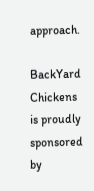approach.

BackYard Chickens is proudly sponsored by